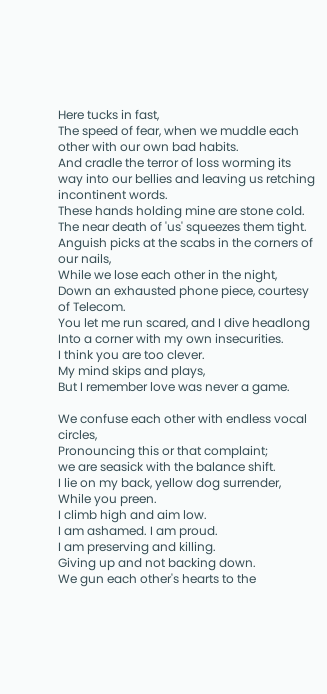Here tucks in fast,
The speed of fear, when we muddle each other with our own bad habits.
And cradle the terror of loss worming its way into our bellies and leaving us retching incontinent words.
These hands holding mine are stone cold. The near death of 'us' squeezes them tight.
Anguish picks at the scabs in the corners of our nails,
While we lose each other in the night,
Down an exhausted phone piece, courtesy of Telecom.
You let me run scared, and I dive headlong
Into a corner with my own insecurities.
I think you are too clever.
My mind skips and plays,
But I remember love was never a game.

We confuse each other with endless vocal circles,
Pronouncing this or that complaint;
we are seasick with the balance shift.
I lie on my back, yellow dog surrender,
While you preen.
I climb high and aim low.
I am ashamed. I am proud.
I am preserving and killing.
Giving up and not backing down.
We gun each other's hearts to the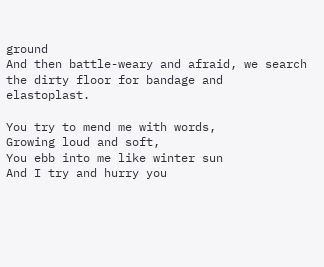ground
And then battle-weary and afraid, we search the dirty floor for bandage and elastoplast.

You try to mend me with words,
Growing loud and soft,
You ebb into me like winter sun
And I try and hurry you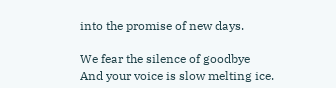into the promise of new days.

We fear the silence of goodbye
And your voice is slow melting ice.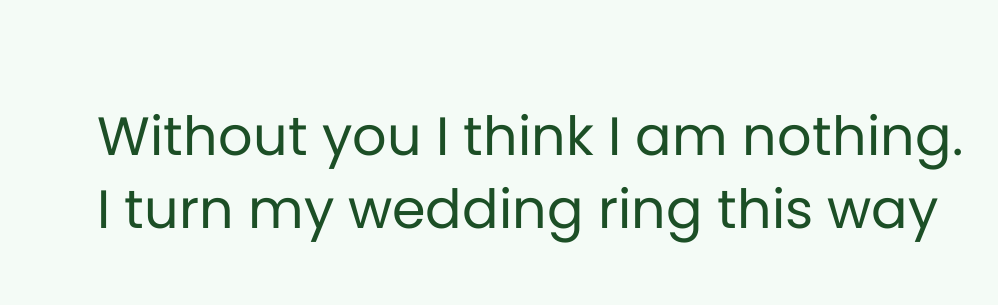Without you I think I am nothing.
I turn my wedding ring this way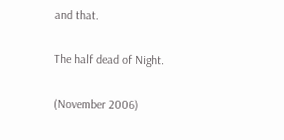and that.

The half dead of Night.

(November 2006)